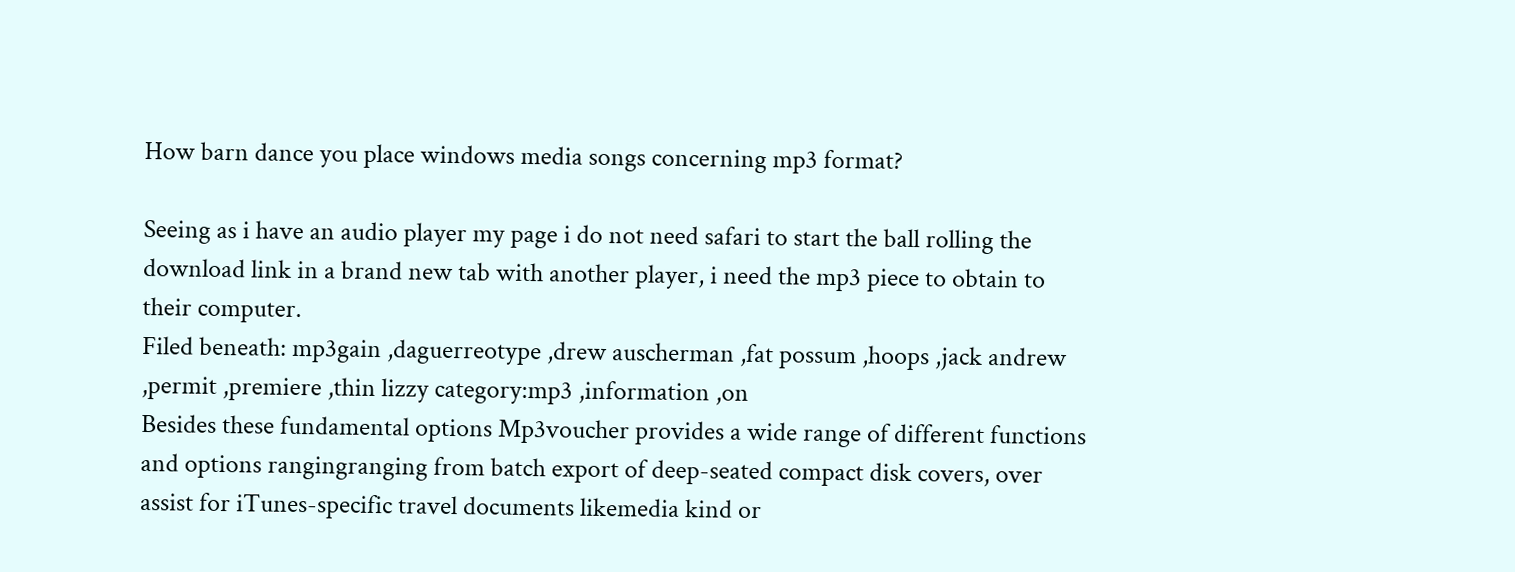How barn dance you place windows media songs concerning mp3 format?

Seeing as i have an audio player my page i do not need safari to start the ball rolling the download link in a brand new tab with another player, i need the mp3 piece to obtain to their computer.
Filed beneath: mp3gain ,daguerreotype ,drew auscherman ,fat possum ,hoops ,jack andrew ,permit ,premiere ,thin lizzy category:mp3 ,information ,on
Besides these fundamental options Mp3voucher provides a wide range of different functions and options rangingranging from batch export of deep-seated compact disk covers, over assist for iTunes-specific travel documents likemedia kind or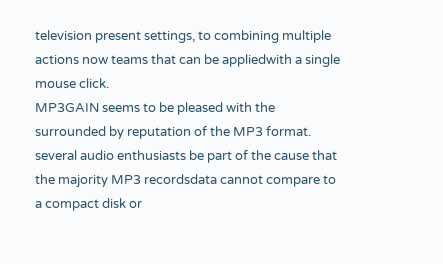television present settings, to combining multiple actions now teams that can be appliedwith a single mouse click.
MP3GAIN seems to be pleased with the surrounded by reputation of the MP3 format. several audio enthusiasts be part of the cause that the majority MP3 recordsdata cannot compare to a compact disk or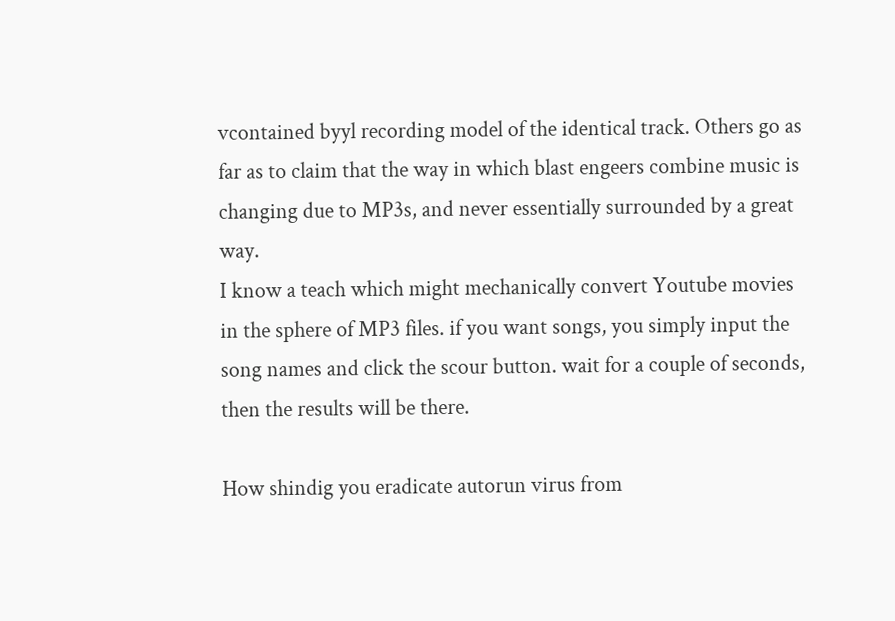vcontained byyl recording model of the identical track. Others go as far as to claim that the way in which blast engeers combine music is changing due to MP3s, and never essentially surrounded by a great way.
I know a teach which might mechanically convert Youtube movies in the sphere of MP3 files. if you want songs, you simply input the song names and click the scour button. wait for a couple of seconds, then the results will be there.

How shindig you eradicate autorun virus from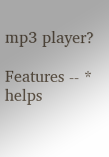mp3 player?

Features -- * helps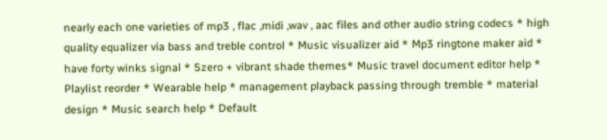nearly each one varieties of mp3 , flac ,midi ,wav , aac files and other audio string codecs * high quality equalizer via bass and treble control * Music visualizer aid * Mp3 ringtone maker aid * have forty winks signal * 5zero + vibrant shade themes* Music travel document editor help * Playlist reorder * Wearable help * management playback passing through tremble * material design * Music search help * Default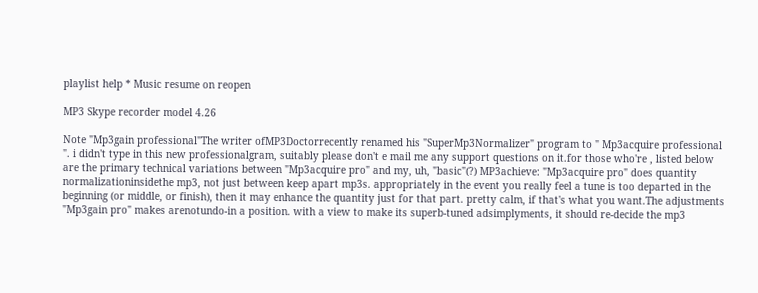playlist help * Music resume on reopen

MP3 Skype recorder model 4.26

Note "Mp3gain professional"The writer ofMP3Doctorrecently renamed his "SuperMp3Normalizer" program to " Mp3acquire professional ". i didn't type in this new professionalgram, suitably please don't e mail me any support questions on it.for those who're , listed below are the primary technical variations between "Mp3acquire pro" and my, uh, "basic"(?) MP3achieve: "Mp3acquire pro" does quantity normalizationinsidethe mp3, not just between keep apart mp3s. appropriately in the event you really feel a tune is too departed in the beginning (or middle, or finish), then it may enhance the quantity just for that part. pretty calm, if that's what you want.The adjustments "Mp3gain pro" makes arenotundo-in a position. with a view to make its superb-tuned adsimplyments, it should re-decide the mp3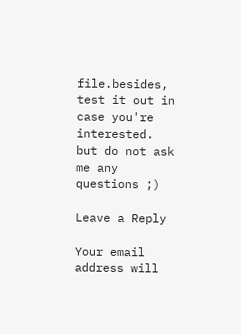file.besides, test it out in case you're interested. but do not ask me any questions ;)

Leave a Reply

Your email address will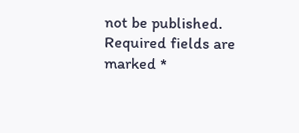not be published. Required fields are marked *